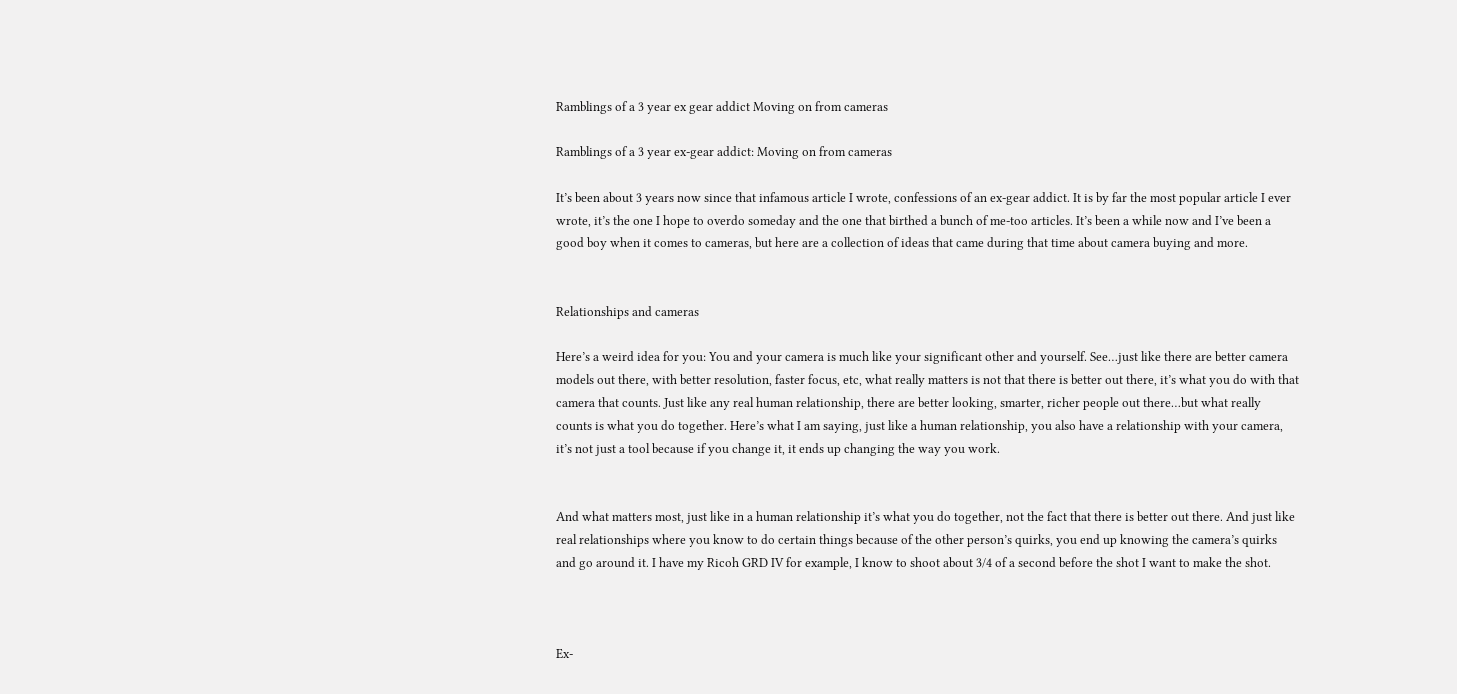Ramblings of a 3 year ex gear addict Moving on from cameras

Ramblings of a 3 year ex-gear addict: Moving on from cameras

It’s been about 3 years now since that infamous article I wrote, confessions of an ex-gear addict. It is by far the most popular article I ever wrote, it’s the one I hope to overdo someday and the one that birthed a bunch of me-too articles. It’s been a while now and I’ve been a good boy when it comes to cameras, but here are a collection of ideas that came during that time about camera buying and more.


Relationships and cameras

Here’s a weird idea for you: You and your camera is much like your significant other and yourself. See…just like there are better camera models out there, with better resolution, faster focus, etc, what really matters is not that there is better out there, it’s what you do with that camera that counts. Just like any real human relationship, there are better looking, smarter, richer people out there…but what really counts is what you do together. Here’s what I am saying, just like a human relationship, you also have a relationship with your camera, it’s not just a tool because if you change it, it ends up changing the way you work.


And what matters most, just like in a human relationship it’s what you do together, not the fact that there is better out there. And just like real relationships where you know to do certain things because of the other person’s quirks, you end up knowing the camera’s quirks and go around it. I have my Ricoh GRD IV for example, I know to shoot about 3/4 of a second before the shot I want to make the shot.



Ex-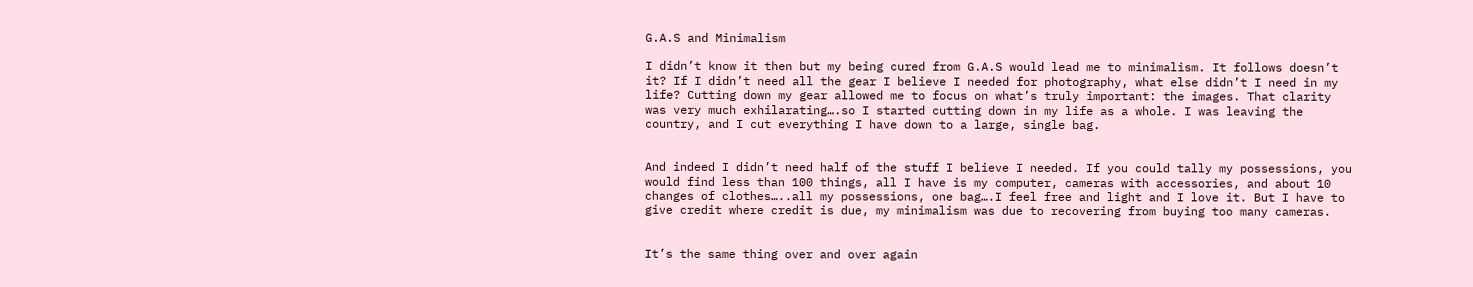G.A.S and Minimalism

I didn’t know it then but my being cured from G.A.S would lead me to minimalism. It follows doesn’t it? If I didn’t need all the gear I believe I needed for photography, what else didn’t I need in my life? Cutting down my gear allowed me to focus on what’s truly important: the images. That clarity was very much exhilarating….so I started cutting down in my life as a whole. I was leaving the country, and I cut everything I have down to a large, single bag.


And indeed I didn’t need half of the stuff I believe I needed. If you could tally my possessions, you would find less than 100 things, all I have is my computer, cameras with accessories, and about 10 changes of clothes…..all my possessions, one bag….I feel free and light and I love it. But I have to give credit where credit is due, my minimalism was due to recovering from buying too many cameras.


It’s the same thing over and over again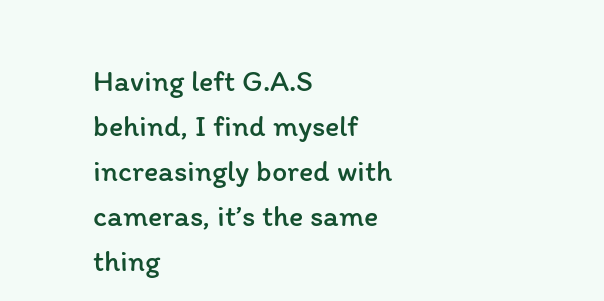Having left G.A.S behind, I find myself increasingly bored with cameras, it’s the same thing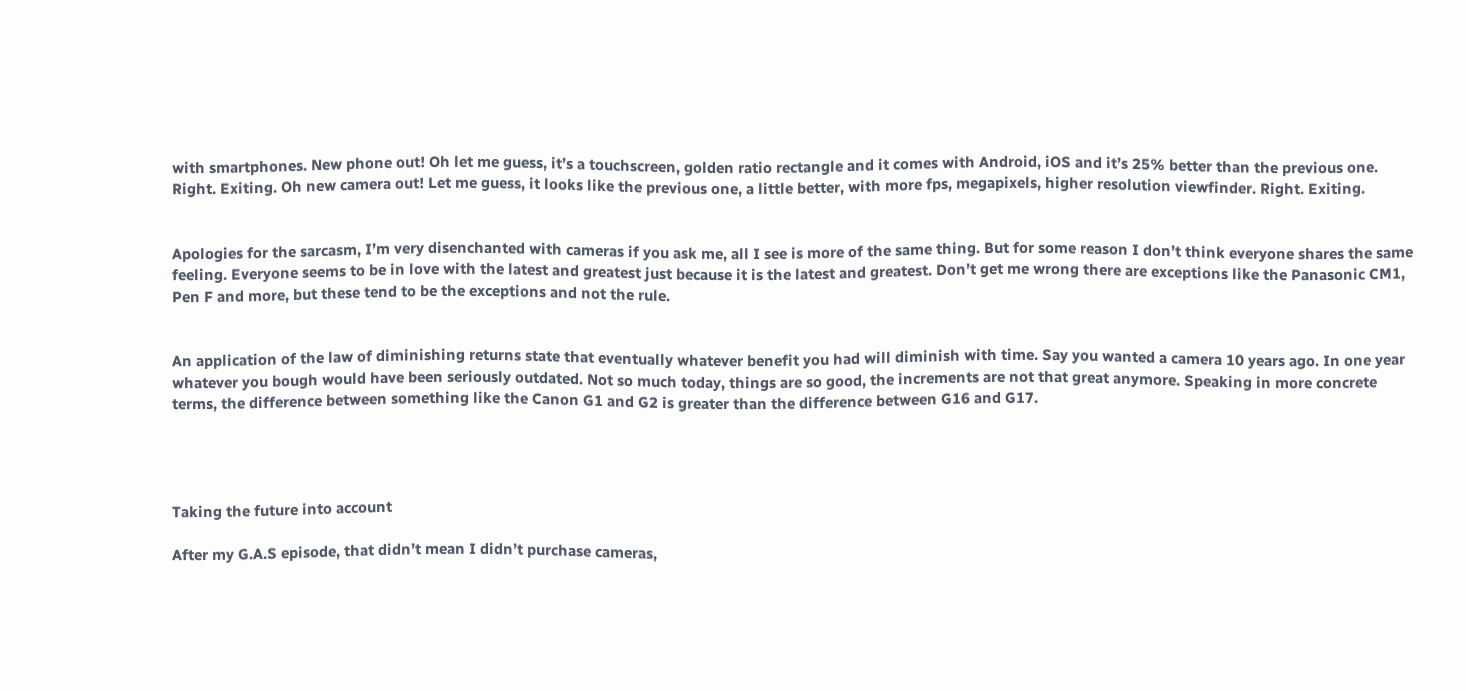with smartphones. New phone out! Oh let me guess, it’s a touchscreen, golden ratio rectangle and it comes with Android, iOS and it’s 25% better than the previous one. Right. Exiting. Oh new camera out! Let me guess, it looks like the previous one, a little better, with more fps, megapixels, higher resolution viewfinder. Right. Exiting.


Apologies for the sarcasm, I’m very disenchanted with cameras if you ask me, all I see is more of the same thing. But for some reason I don’t think everyone shares the same feeling. Everyone seems to be in love with the latest and greatest just because it is the latest and greatest. Don’t get me wrong there are exceptions like the Panasonic CM1, Pen F and more, but these tend to be the exceptions and not the rule.


An application of the law of diminishing returns state that eventually whatever benefit you had will diminish with time. Say you wanted a camera 10 years ago. In one year whatever you bough would have been seriously outdated. Not so much today, things are so good, the increments are not that great anymore. Speaking in more concrete terms, the difference between something like the Canon G1 and G2 is greater than the difference between G16 and G17.




Taking the future into account

After my G.A.S episode, that didn’t mean I didn’t purchase cameras,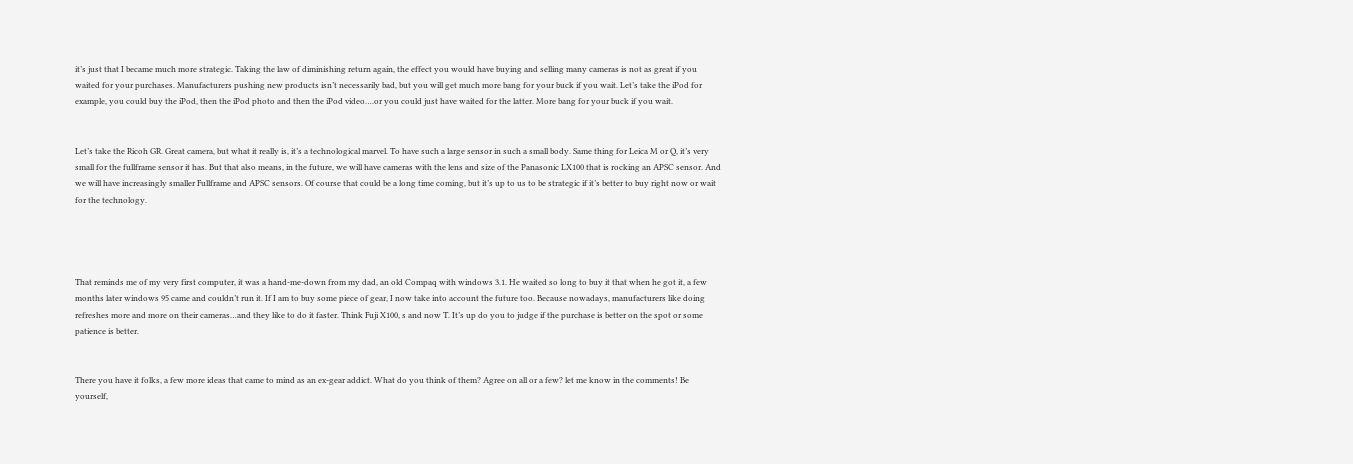it’s just that I became much more strategic. Taking the law of diminishing return again, the effect you would have buying and selling many cameras is not as great if you waited for your purchases. Manufacturers pushing new products isn’t necessarily bad, but you will get much more bang for your buck if you wait. Let’s take the iPod for example, you could buy the iPod, then the iPod photo and then the iPod video….or you could just have waited for the latter. More bang for your buck if you wait.


Let’s take the Ricoh GR. Great camera, but what it really is, it’s a technological marvel. To have such a large sensor in such a small body. Same thing for Leica M or Q, it’s very small for the fullframe sensor it has. But that also means, in the future, we will have cameras with the lens and size of the Panasonic LX100 that is rocking an APSC sensor. And we will have increasingly smaller Fullframe and APSC sensors. Of course that could be a long time coming, but it’s up to us to be strategic if it’s better to buy right now or wait for the technology.




That reminds me of my very first computer, it was a hand-me-down from my dad, an old Compaq with windows 3.1. He waited so long to buy it that when he got it, a few months later windows 95 came and couldn’t run it. If I am to buy some piece of gear, I now take into account the future too. Because nowadays, manufacturers like doing refreshes more and more on their cameras…and they like to do it faster. Think Fuji X100, s and now T. It’s up do you to judge if the purchase is better on the spot or some patience is better.


There you have it folks, a few more ideas that came to mind as an ex-gear addict. What do you think of them? Agree on all or a few? let me know in the comments! Be yourself,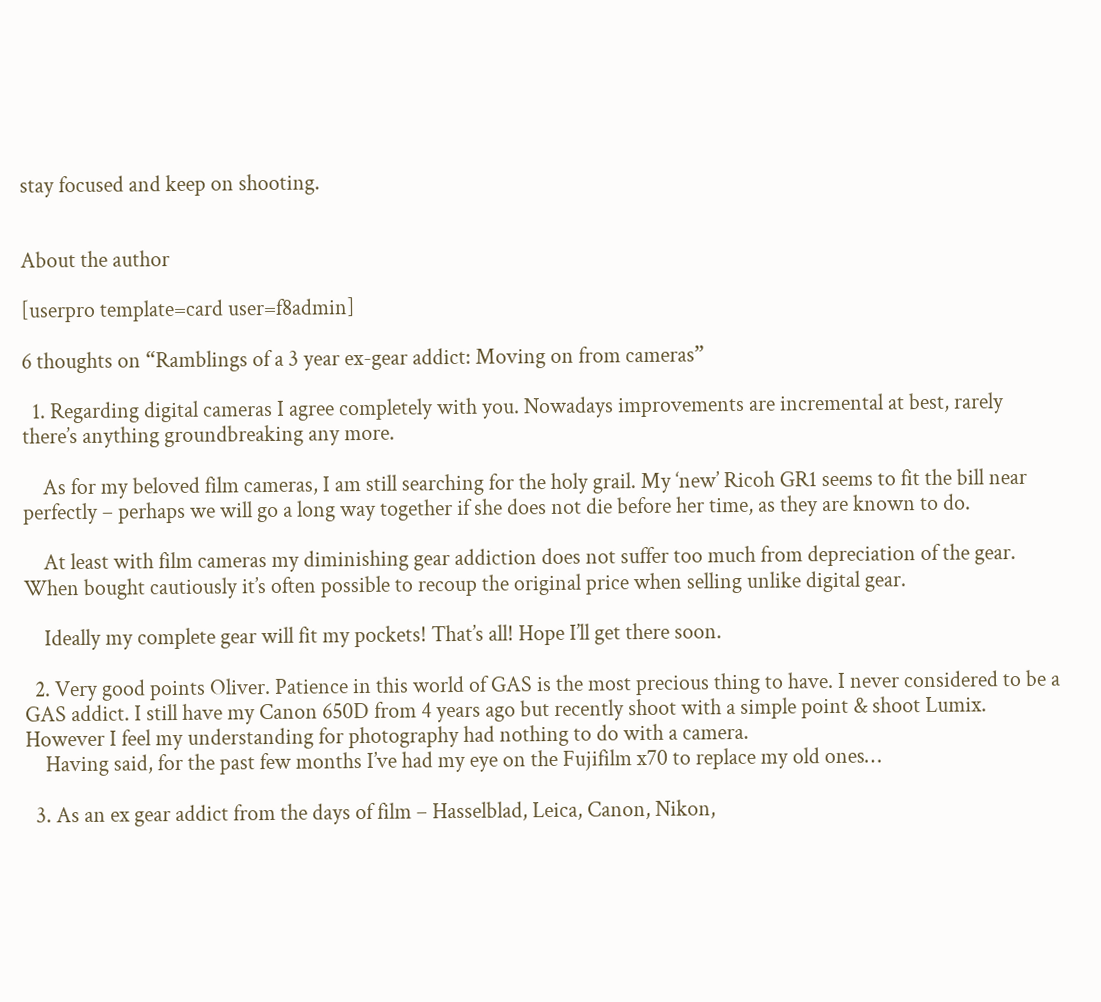stay focused and keep on shooting.


About the author

[userpro template=card user=f8admin]

6 thoughts on “Ramblings of a 3 year ex-gear addict: Moving on from cameras”

  1. Regarding digital cameras I agree completely with you. Nowadays improvements are incremental at best, rarely there’s anything groundbreaking any more.

    As for my beloved film cameras, I am still searching for the holy grail. My ‘new’ Ricoh GR1 seems to fit the bill near perfectly – perhaps we will go a long way together if she does not die before her time, as they are known to do.

    At least with film cameras my diminishing gear addiction does not suffer too much from depreciation of the gear. When bought cautiously it’s often possible to recoup the original price when selling unlike digital gear.

    Ideally my complete gear will fit my pockets! That’s all! Hope I’ll get there soon.

  2. Very good points Oliver. Patience in this world of GAS is the most precious thing to have. I never considered to be a GAS addict. I still have my Canon 650D from 4 years ago but recently shoot with a simple point & shoot Lumix. However I feel my understanding for photography had nothing to do with a camera.
    Having said, for the past few months I’ve had my eye on the Fujifilm x70 to replace my old ones…

  3. As an ex gear addict from the days of film – Hasselblad, Leica, Canon, Nikon,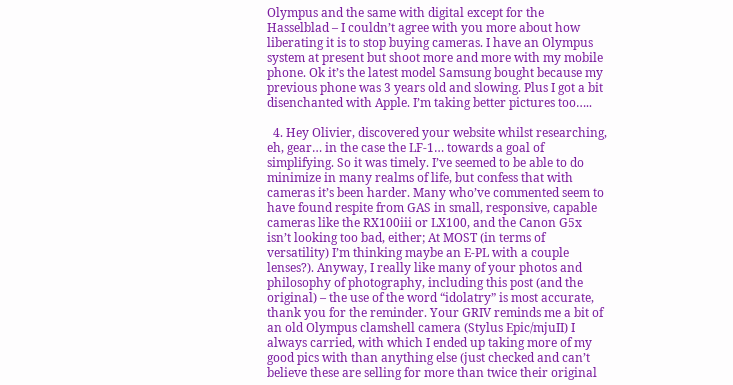Olympus and the same with digital except for the Hasselblad – I couldn’t agree with you more about how liberating it is to stop buying cameras. I have an Olympus system at present but shoot more and more with my mobile phone. Ok it’s the latest model Samsung bought because my previous phone was 3 years old and slowing. Plus I got a bit disenchanted with Apple. I’m taking better pictures too…..

  4. Hey Olivier, discovered your website whilst researching, eh, gear… in the case the LF-1… towards a goal of simplifying. So it was timely. I’ve seemed to be able to do minimize in many realms of life, but confess that with cameras it’s been harder. Many who’ve commented seem to have found respite from GAS in small, responsive, capable cameras like the RX100iii or LX100, and the Canon G5x isn’t looking too bad, either; At MOST (in terms of versatility) I’m thinking maybe an E-PL with a couple lenses?). Anyway, I really like many of your photos and philosophy of photography, including this post (and the original) – the use of the word “idolatry” is most accurate, thank you for the reminder. Your GRIV reminds me a bit of an old Olympus clamshell camera (Stylus Epic/mjuII) I always carried, with which I ended up taking more of my good pics with than anything else (just checked and can’t believe these are selling for more than twice their original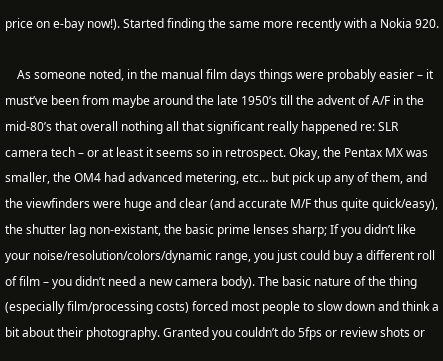price on e-bay now!). Started finding the same more recently with a Nokia 920.

    As someone noted, in the manual film days things were probably easier – it must’ve been from maybe around the late 1950’s till the advent of A/F in the mid-80’s that overall nothing all that significant really happened re: SLR camera tech – or at least it seems so in retrospect. Okay, the Pentax MX was smaller, the OM4 had advanced metering, etc… but pick up any of them, and the viewfinders were huge and clear (and accurate M/F thus quite quick/easy), the shutter lag non-existant, the basic prime lenses sharp; If you didn’t like your noise/resolution/colors/dynamic range, you just could buy a different roll of film – you didn’t need a new camera body). The basic nature of the thing (especially film/processing costs) forced most people to slow down and think a bit about their photography. Granted you couldn’t do 5fps or review shots or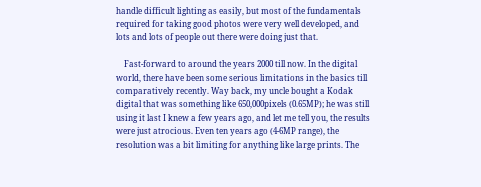handle difficult lighting as easily, but most of the fundamentals required for taking good photos were very well developed, and lots and lots of people out there were doing just that.

    Fast-forward to around the years 2000 till now. In the digital world, there have been some serious limitations in the basics till comparatively recently. Way back, my uncle bought a Kodak digital that was something like 650,000pixels (0.65MP); he was still using it last I knew a few years ago, and let me tell you, the results were just atrocious. Even ten years ago (4-6MP range), the resolution was a bit limiting for anything like large prints. The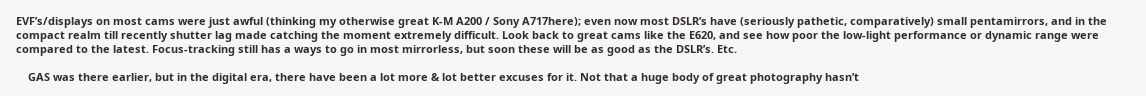EVF’s/displays on most cams were just awful (thinking my otherwise great K-M A200 / Sony A717here); even now most DSLR’s have (seriously pathetic, comparatively) small pentamirrors, and in the compact realm till recently shutter lag made catching the moment extremely difficult. Look back to great cams like the E620, and see how poor the low-light performance or dynamic range were compared to the latest. Focus-tracking still has a ways to go in most mirrorless, but soon these will be as good as the DSLR’s. Etc.

    GAS was there earlier, but in the digital era, there have been a lot more & lot better excuses for it. Not that a huge body of great photography hasn’t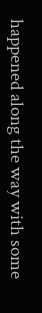happened along the way with some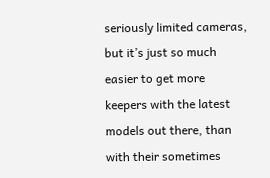seriously limited cameras, but it’s just so much easier to get more keepers with the latest models out there, than with their sometimes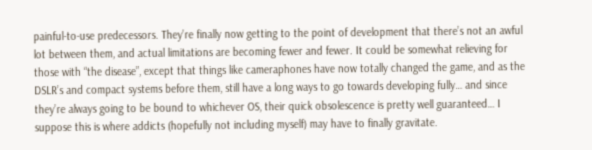painful-to-use predecessors. They’re finally now getting to the point of development that there’s not an awful lot between them, and actual limitations are becoming fewer and fewer. It could be somewhat relieving for those with “the disease”, except that things like cameraphones have now totally changed the game, and as the DSLR’s and compact systems before them, still have a long ways to go towards developing fully… and since they’re always going to be bound to whichever OS, their quick obsolescence is pretty well guaranteed… I suppose this is where addicts (hopefully not including myself) may have to finally gravitate.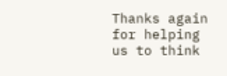Thanks again for helping us to think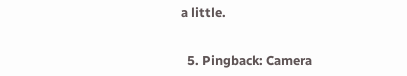a little.


  5. Pingback: Camera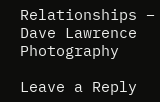Relationships – Dave Lawrence Photography

Leave a Reply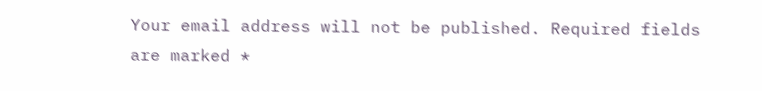Your email address will not be published. Required fields are marked *